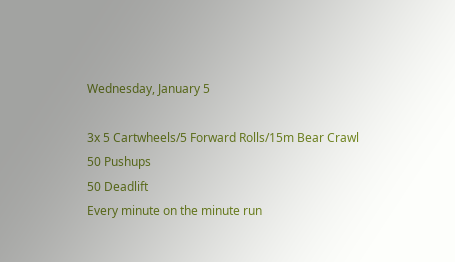Wednesday, January 5

3x 5 Cartwheels/5 Forward Rolls/15m Bear Crawl
50 Pushups
50 Deadlift
Every minute on the minute run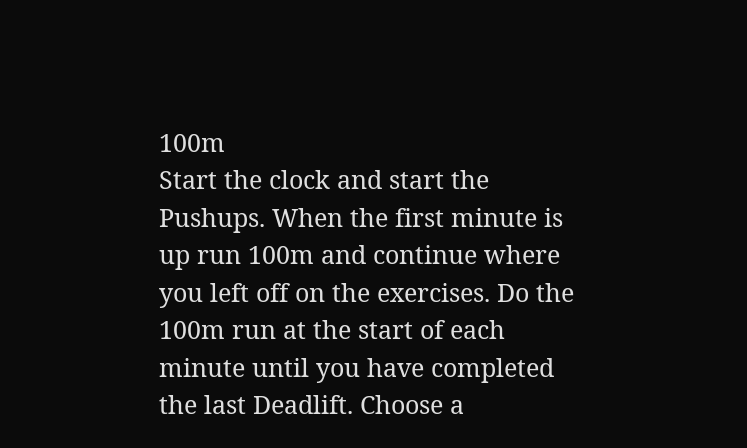100m
Start the clock and start the Pushups. When the first minute is up run 100m and continue where you left off on the exercises. Do the 100m run at the start of each minute until you have completed the last Deadlift. Choose a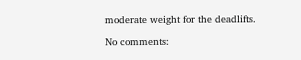moderate weight for the deadlifts.

No comments: